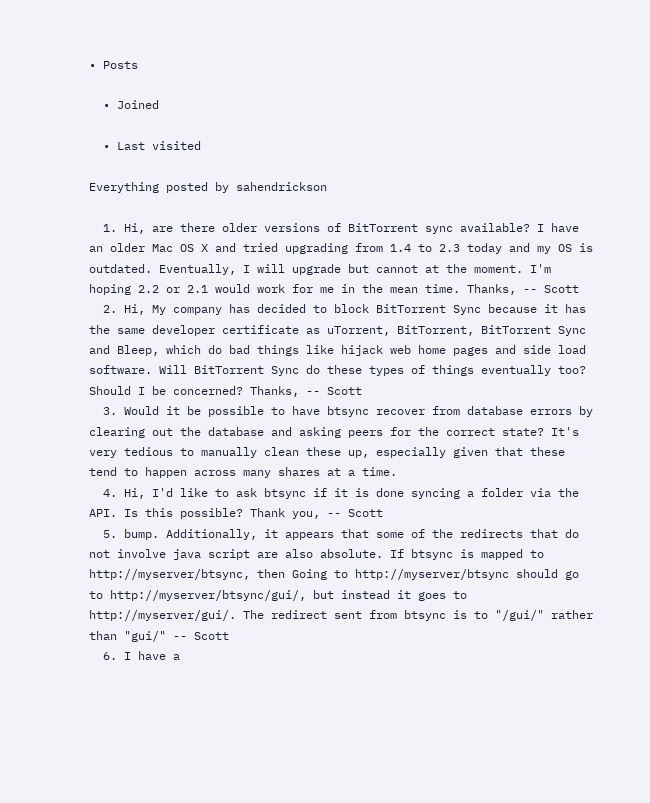• Posts

  • Joined

  • Last visited

Everything posted by sahendrickson

  1. Hi, are there older versions of BitTorrent sync available? I have an older Mac OS X and tried upgrading from 1.4 to 2.3 today and my OS is outdated. Eventually, I will upgrade but cannot at the moment. I'm hoping 2.2 or 2.1 would work for me in the mean time. Thanks, -- Scott
  2. Hi, My company has decided to block BitTorrent Sync because it has the same developer certificate as uTorrent, BitTorrent, BitTorrent Sync and Bleep, which do bad things like hijack web home pages and side load software. Will BitTorrent Sync do these types of things eventually too? Should I be concerned? Thanks, -- Scott
  3. Would it be possible to have btsync recover from database errors by clearing out the database and asking peers for the correct state? It's very tedious to manually clean these up, especially given that these tend to happen across many shares at a time.
  4. Hi, I'd like to ask btsync if it is done syncing a folder via the API. Is this possible? Thank you, -- Scott
  5. bump. Additionally, it appears that some of the redirects that do not involve java script are also absolute. If btsync is mapped to http://myserver/btsync, then Going to http://myserver/btsync should go to http://myserver/btsync/gui/, but instead it goes to http://myserver/gui/. The redirect sent from btsync is to "/gui/" rather than "gui/" -- Scott
  6. I have a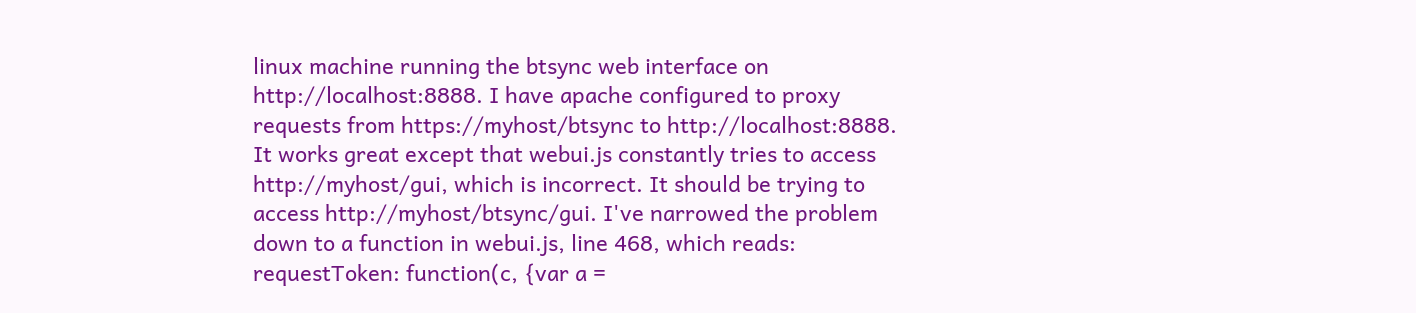linux machine running the btsync web interface on http://localhost:8888. I have apache configured to proxy requests from https://myhost/btsync to http://localhost:8888. It works great except that webui.js constantly tries to access http://myhost/gui, which is incorrect. It should be trying to access http://myhost/btsync/gui. I've narrowed the problem down to a function in webui.js, line 468, which reads: requestToken: function(c, {var a =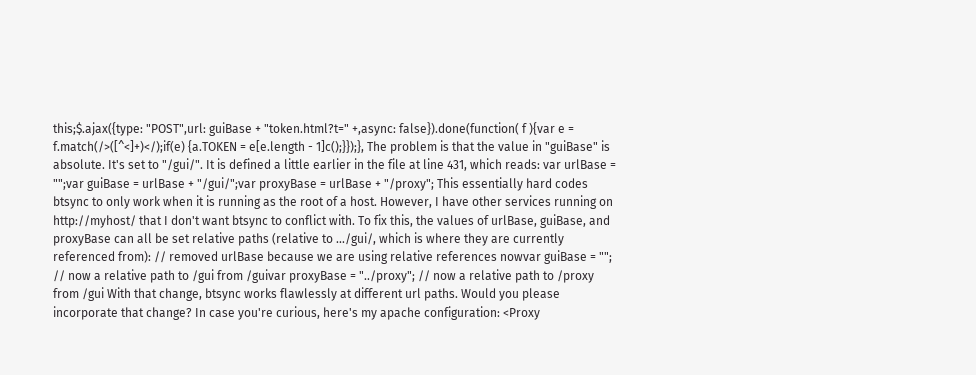this;$.ajax({type: "POST",url: guiBase + "token.html?t=" +,async: false}).done(function( f ){var e = f.match(/>([^<]+)</);if(e) {a.TOKEN = e[e.length - 1]c();}});}, The problem is that the value in "guiBase" is absolute. It's set to "/gui/". It is defined a little earlier in the file at line 431, which reads: var urlBase = "";var guiBase = urlBase + "/gui/";var proxyBase = urlBase + "/proxy"; This essentially hard codes btsync to only work when it is running as the root of a host. However, I have other services running on http://myhost/ that I don't want btsync to conflict with. To fix this, the values of urlBase, guiBase, and proxyBase can all be set relative paths (relative to .../gui/, which is where they are currently referenced from): // removed urlBase because we are using relative references nowvar guiBase = ""; // now a relative path to /gui from /guivar proxyBase = "../proxy"; // now a relative path to /proxy from /gui With that change, btsync works flawlessly at different url paths. Would you please incorporate that change? In case you're curious, here's my apache configuration: <Proxy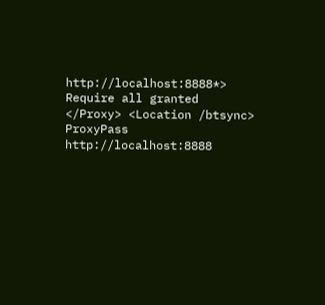http://localhost:8888*> Require all granted </Proxy> <Location /btsync> ProxyPass http://localhost:8888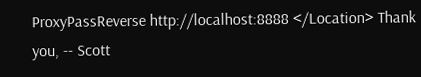ProxyPassReverse http://localhost:8888 </Location> Thank you, -- Scott